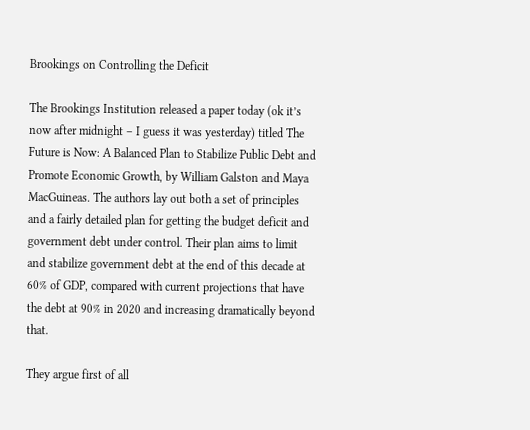Brookings on Controlling the Deficit

The Brookings Institution released a paper today (ok it’s now after midnight – I guess it was yesterday) titled The Future is Now: A Balanced Plan to Stabilize Public Debt and Promote Economic Growth, by William Galston and Maya MacGuineas. The authors lay out both a set of principles and a fairly detailed plan for getting the budget deficit and government debt under control. Their plan aims to limit and stabilize government debt at the end of this decade at 60% of GDP, compared with current projections that have the debt at 90% in 2020 and increasing dramatically beyond that.

They argue first of all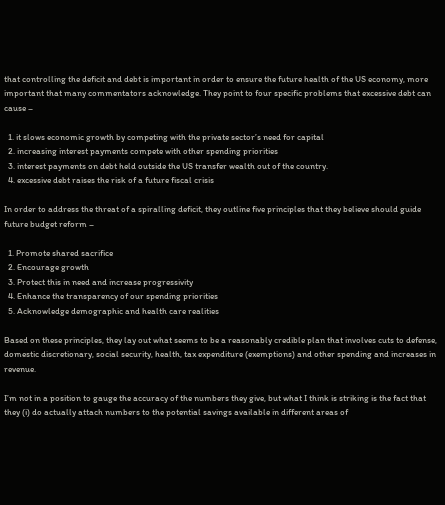that controlling the deficit and debt is important in order to ensure the future health of the US economy, more important that many commentators acknowledge. They point to four specific problems that excessive debt can cause –

  1. it slows economic growth by competing with the private sector’s need for capital
  2. increasing interest payments compete with other spending priorities
  3. interest payments on debt held outside the US transfer wealth out of the country.
  4. excessive debt raises the risk of a future fiscal crisis

In order to address the threat of a spiralling deficit, they outline five principles that they believe should guide future budget reform –

  1. Promote shared sacrifice
  2. Encourage growth
  3. Protect this in need and increase progressivity
  4. Enhance the transparency of our spending priorities
  5. Acknowledge demographic and health care realities

Based on these principles, they lay out what seems to be a reasonably credible plan that involves cuts to defense, domestic discretionary, social security, health, tax expenditure (exemptions) and other spending and increases in revenue.

I’m not in a position to gauge the accuracy of the numbers they give, but what I think is striking is the fact that they (i) do actually attach numbers to the potential savings available in different areas of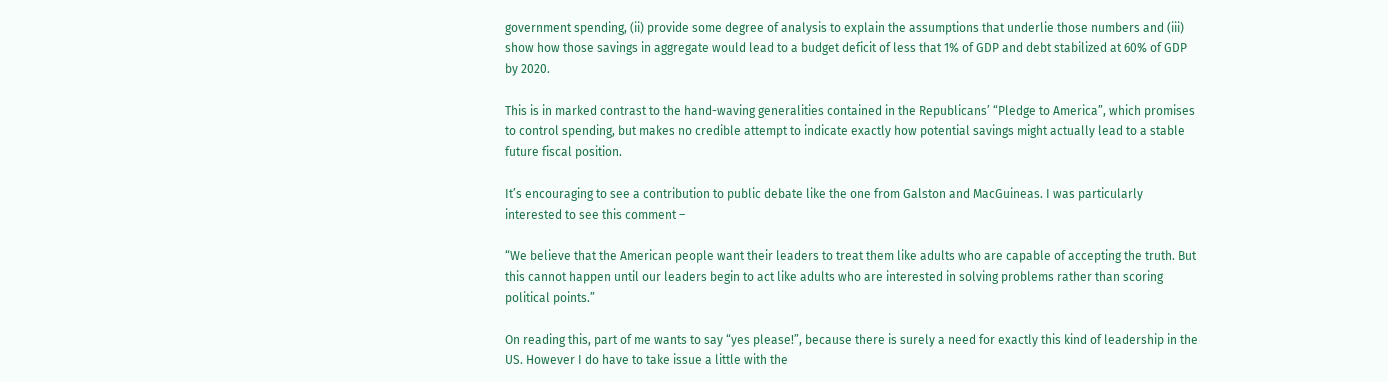government spending, (ii) provide some degree of analysis to explain the assumptions that underlie those numbers and (iii) show how those savings in aggregate would lead to a budget deficit of less that 1% of GDP and debt stabilized at 60% of GDP by 2020.

This is in marked contrast to the hand-waving generalities contained in the Republicans’ “Pledge to America”, which promises to control spending, but makes no credible attempt to indicate exactly how potential savings might actually lead to a stable future fiscal position.

It’s encouraging to see a contribution to public debate like the one from Galston and MacGuineas. I was particularly interested to see this comment –

“We believe that the American people want their leaders to treat them like adults who are capable of accepting the truth. But this cannot happen until our leaders begin to act like adults who are interested in solving problems rather than scoring political points.”

On reading this, part of me wants to say “yes please!”, because there is surely a need for exactly this kind of leadership in the US. However I do have to take issue a little with the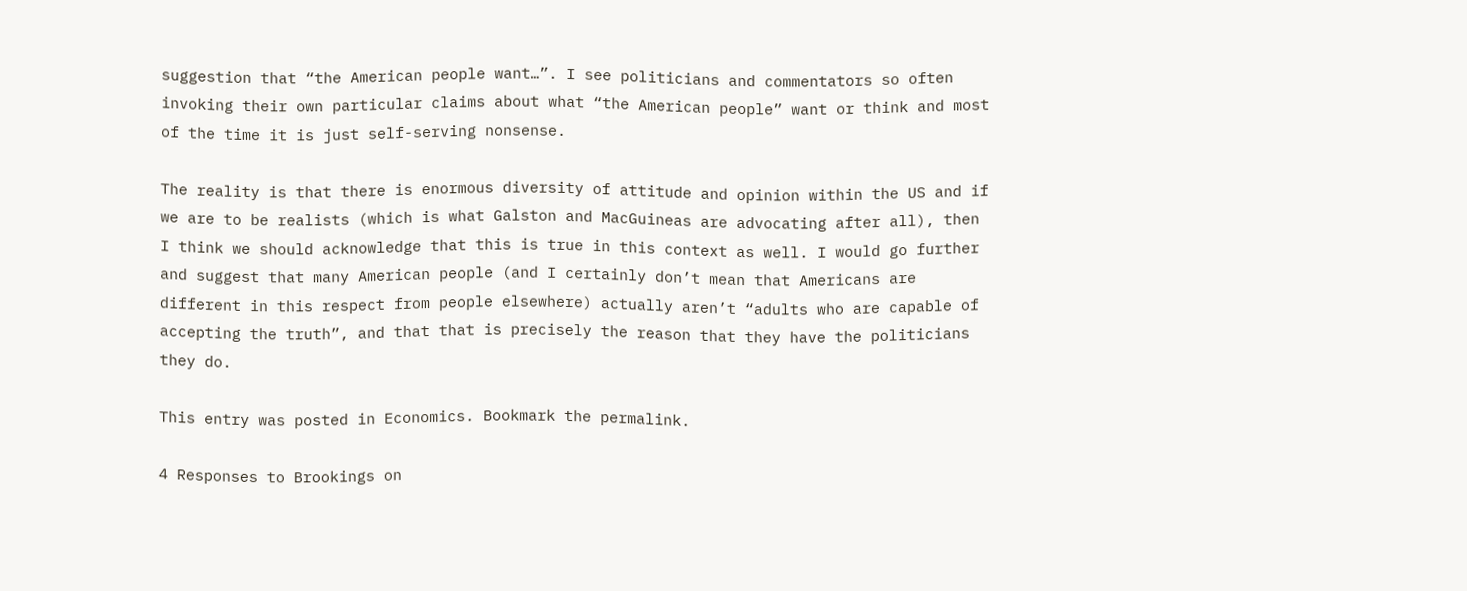suggestion that “the American people want…”. I see politicians and commentators so often invoking their own particular claims about what “the American people” want or think and most of the time it is just self-serving nonsense.

The reality is that there is enormous diversity of attitude and opinion within the US and if we are to be realists (which is what Galston and MacGuineas are advocating after all), then I think we should acknowledge that this is true in this context as well. I would go further and suggest that many American people (and I certainly don’t mean that Americans are different in this respect from people elsewhere) actually aren’t “adults who are capable of accepting the truth”, and that that is precisely the reason that they have the politicians they do.

This entry was posted in Economics. Bookmark the permalink.

4 Responses to Brookings on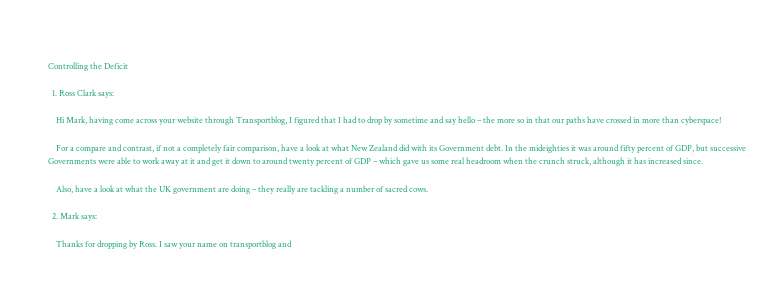Controlling the Deficit

  1. Ross Clark says:

    Hi Mark, having come across your website through Transportblog, I figured that I had to drop by sometime and say hello – the more so in that our paths have crossed in more than cyberspace!

    For a compare and contrast, if not a completely fair comparison, have a look at what New Zealand did with its Government debt. In the mideighties it was around fifty percent of GDP, but successive Governments were able to work away at it and get it down to around twenty percent of GDP – which gave us some real headroom when the crunch struck, although it has increased since.

    Also, have a look at what the UK government are doing – they really are tackling a number of sacred cows.

  2. Mark says:

    Thanks for dropping by Ross. I saw your name on transportblog and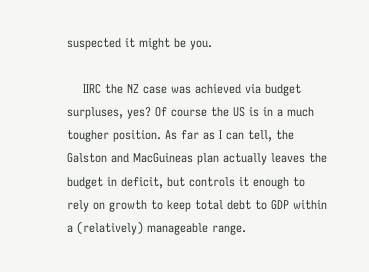suspected it might be you.

    IIRC the NZ case was achieved via budget surpluses, yes? Of course the US is in a much tougher position. As far as I can tell, the Galston and MacGuineas plan actually leaves the budget in deficit, but controls it enough to rely on growth to keep total debt to GDP within a (relatively) manageable range.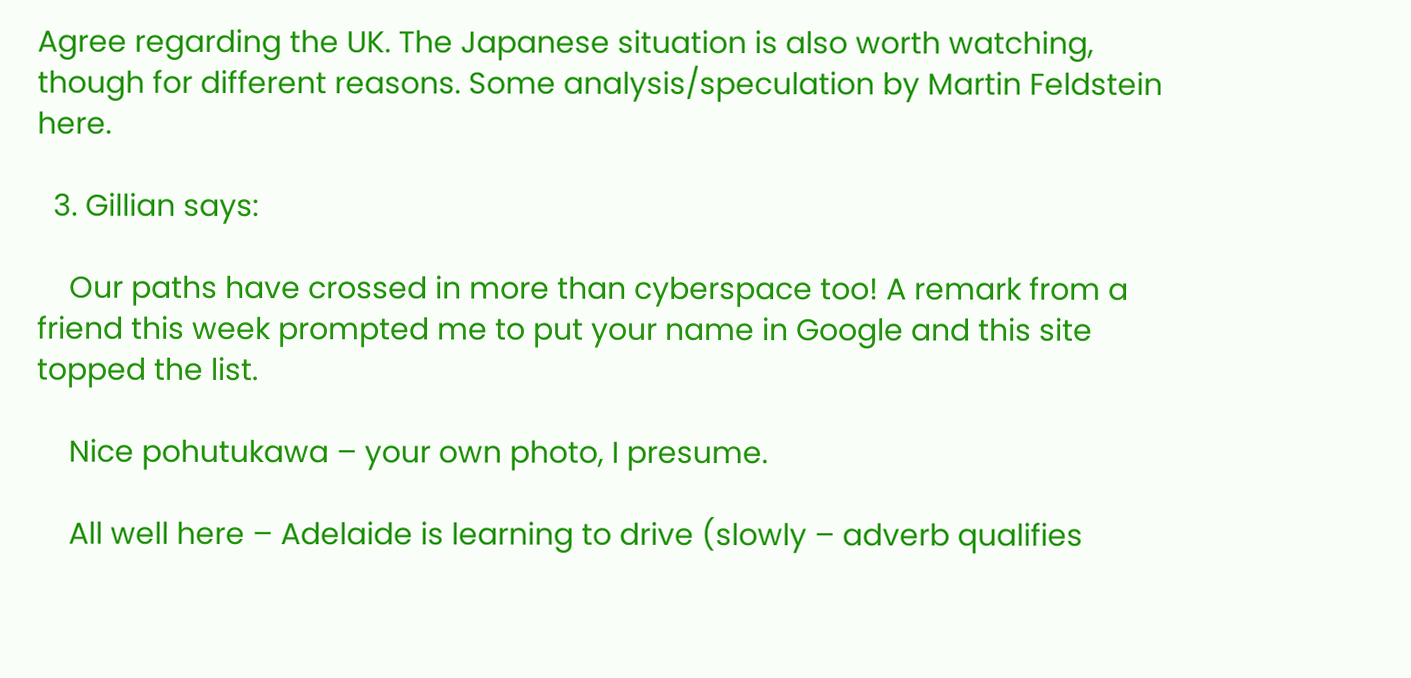Agree regarding the UK. The Japanese situation is also worth watching, though for different reasons. Some analysis/speculation by Martin Feldstein here.

  3. Gillian says:

    Our paths have crossed in more than cyberspace too! A remark from a friend this week prompted me to put your name in Google and this site topped the list.

    Nice pohutukawa – your own photo, I presume.

    All well here – Adelaide is learning to drive (slowly – adverb qualifies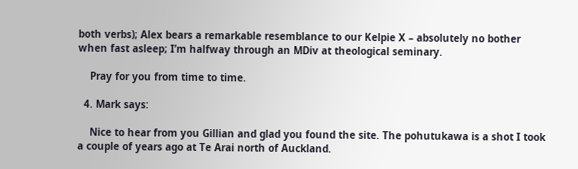both verbs); Alex bears a remarkable resemblance to our Kelpie X – absolutely no bother when fast asleep; I’m halfway through an MDiv at theological seminary.

    Pray for you from time to time.

  4. Mark says:

    Nice to hear from you Gillian and glad you found the site. The pohutukawa is a shot I took a couple of years ago at Te Arai north of Auckland.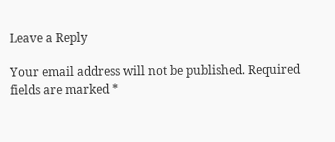Leave a Reply

Your email address will not be published. Required fields are marked *